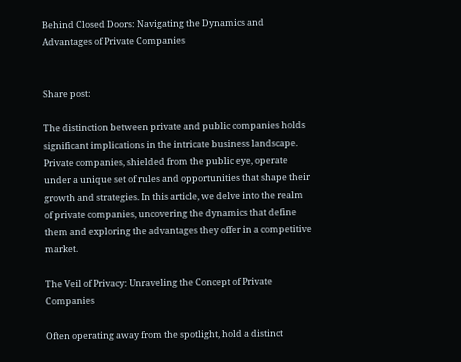Behind Closed Doors: Navigating the Dynamics and Advantages of Private Companies


Share post:

The distinction between private and public companies holds significant implications in the intricate business landscape. Private companies, shielded from the public eye, operate under a unique set of rules and opportunities that shape their growth and strategies. In this article, we delve into the realm of private companies, uncovering the dynamics that define them and exploring the advantages they offer in a competitive market.

The Veil of Privacy: Unraveling the Concept of Private Companies

Often operating away from the spotlight, hold a distinct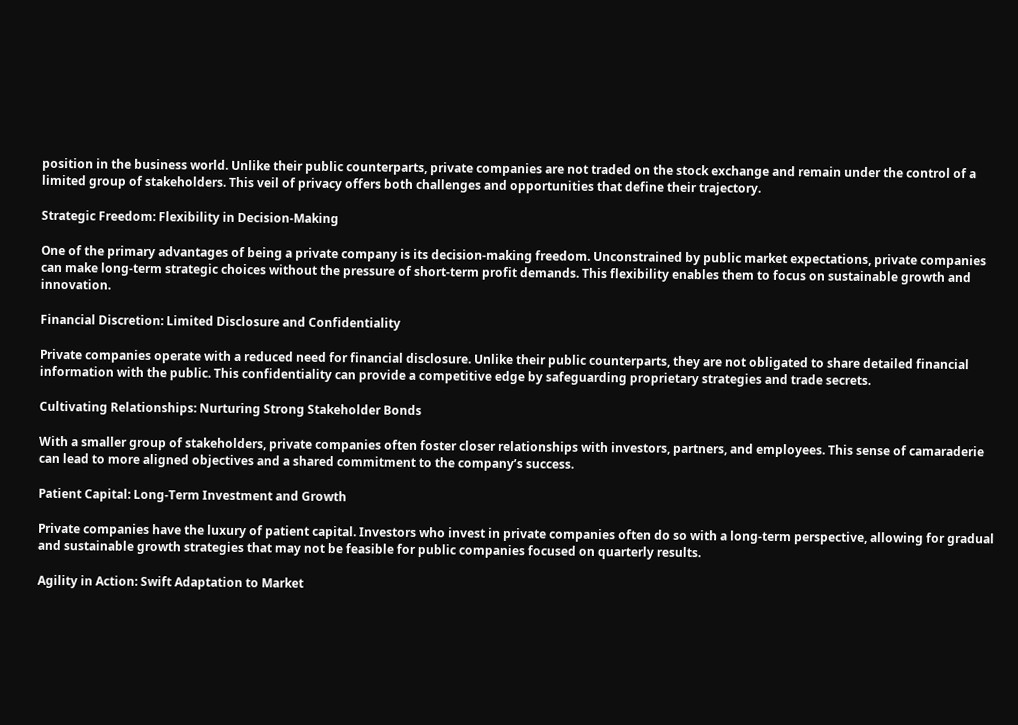position in the business world. Unlike their public counterparts, private companies are not traded on the stock exchange and remain under the control of a limited group of stakeholders. This veil of privacy offers both challenges and opportunities that define their trajectory.

Strategic Freedom: Flexibility in Decision-Making

One of the primary advantages of being a private company is its decision-making freedom. Unconstrained by public market expectations, private companies can make long-term strategic choices without the pressure of short-term profit demands. This flexibility enables them to focus on sustainable growth and innovation.

Financial Discretion: Limited Disclosure and Confidentiality

Private companies operate with a reduced need for financial disclosure. Unlike their public counterparts, they are not obligated to share detailed financial information with the public. This confidentiality can provide a competitive edge by safeguarding proprietary strategies and trade secrets.

Cultivating Relationships: Nurturing Strong Stakeholder Bonds

With a smaller group of stakeholders, private companies often foster closer relationships with investors, partners, and employees. This sense of camaraderie can lead to more aligned objectives and a shared commitment to the company’s success.

Patient Capital: Long-Term Investment and Growth

Private companies have the luxury of patient capital. Investors who invest in private companies often do so with a long-term perspective, allowing for gradual and sustainable growth strategies that may not be feasible for public companies focused on quarterly results.

Agility in Action: Swift Adaptation to Market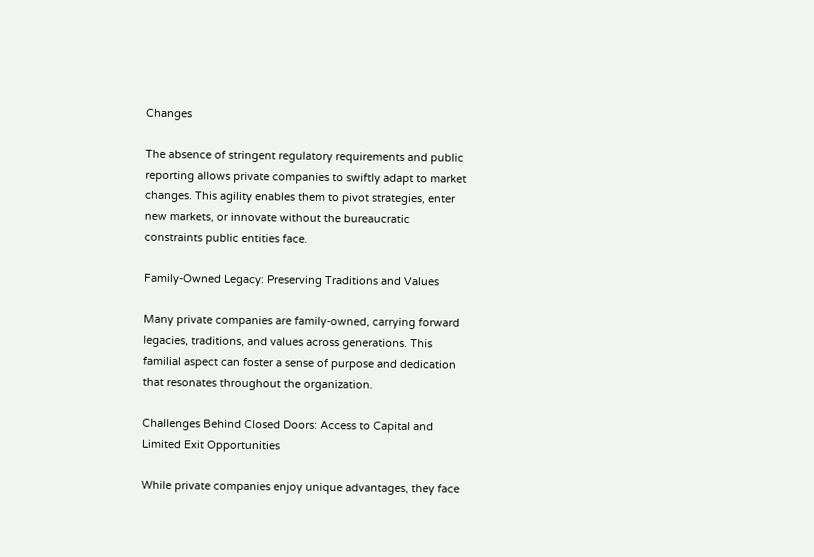Changes

The absence of stringent regulatory requirements and public reporting allows private companies to swiftly adapt to market changes. This agility enables them to pivot strategies, enter new markets, or innovate without the bureaucratic constraints public entities face.

Family-Owned Legacy: Preserving Traditions and Values

Many private companies are family-owned, carrying forward legacies, traditions, and values across generations. This familial aspect can foster a sense of purpose and dedication that resonates throughout the organization.

Challenges Behind Closed Doors: Access to Capital and Limited Exit Opportunities

While private companies enjoy unique advantages, they face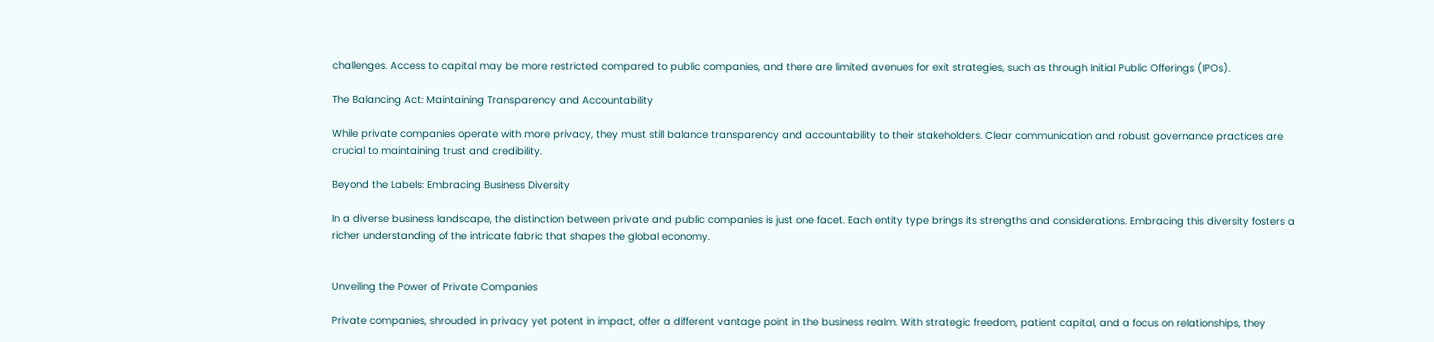challenges. Access to capital may be more restricted compared to public companies, and there are limited avenues for exit strategies, such as through Initial Public Offerings (IPOs).

The Balancing Act: Maintaining Transparency and Accountability

While private companies operate with more privacy, they must still balance transparency and accountability to their stakeholders. Clear communication and robust governance practices are crucial to maintaining trust and credibility.

Beyond the Labels: Embracing Business Diversity

In a diverse business landscape, the distinction between private and public companies is just one facet. Each entity type brings its strengths and considerations. Embracing this diversity fosters a richer understanding of the intricate fabric that shapes the global economy.


Unveiling the Power of Private Companies

Private companies, shrouded in privacy yet potent in impact, offer a different vantage point in the business realm. With strategic freedom, patient capital, and a focus on relationships, they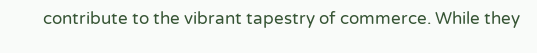contribute to the vibrant tapestry of commerce. While they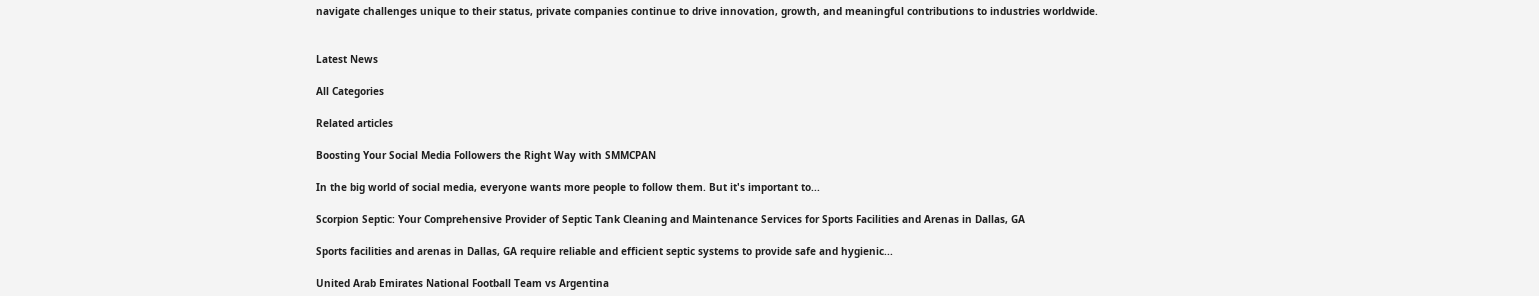navigate challenges unique to their status, private companies continue to drive innovation, growth, and meaningful contributions to industries worldwide.


Latest News

All Categories

Related articles

Boosting Your Social Media Followers the Right Way with SMMCPAN

In the big world of social media, everyone wants more people to follow them. But it's important to...

Scorpion Septic: Your Comprehensive Provider of Septic Tank Cleaning and Maintenance Services for Sports Facilities and Arenas in Dallas, GA

Sports facilities and arenas in Dallas, GA require reliable and efficient septic systems to provide safe and hygienic...

United Arab Emirates National Football Team vs Argentina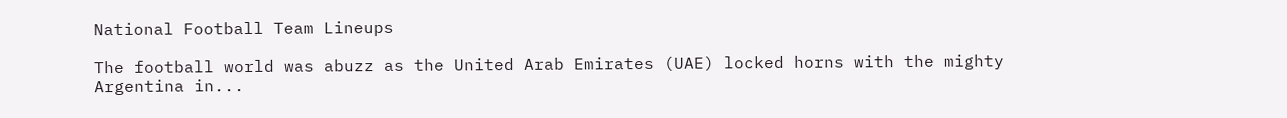National Football Team Lineups

The football world was abuzz as the United Arab Emirates (UAE) locked horns with the mighty Argentina in...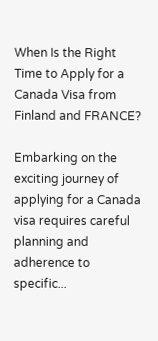When Is the Right Time to Apply for a Canada Visa from Finland and FRANCE?

Embarking on the exciting journey of applying for a Canada visa requires careful planning and adherence to specific...